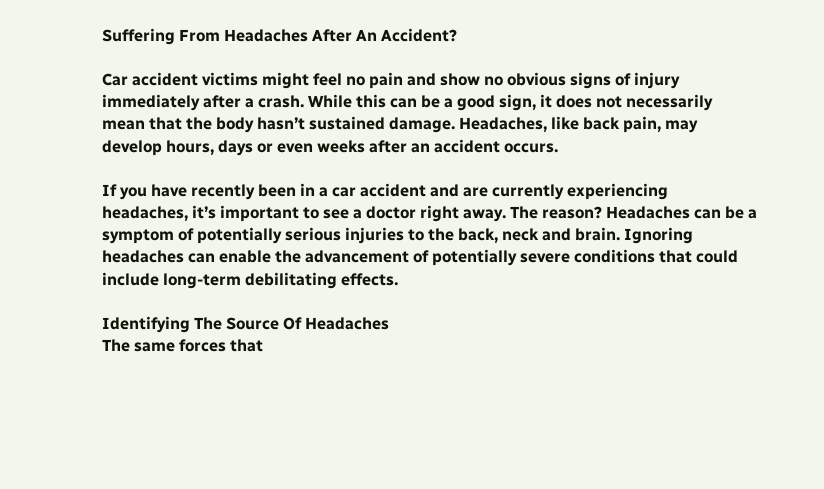Suffering From Headaches After An Accident?

Car accident victims might feel no pain and show no obvious signs of injury immediately after a crash. While this can be a good sign, it does not necessarily mean that the body hasn’t sustained damage. Headaches, like back pain, may develop hours, days or even weeks after an accident occurs.

If you have recently been in a car accident and are currently experiencing headaches, it’s important to see a doctor right away. The reason? Headaches can be a symptom of potentially serious injuries to the back, neck and brain. Ignoring headaches can enable the advancement of potentially severe conditions that could include long-term debilitating effects.

Identifying The Source Of Headaches
The same forces that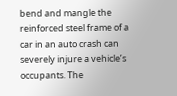bend and mangle the reinforced steel frame of a car in an auto crash can severely injure a vehicle’s occupants. The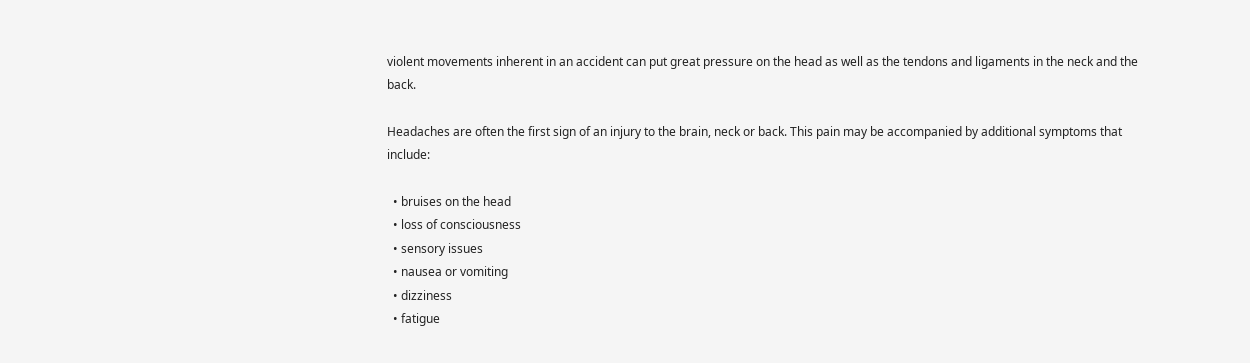violent movements inherent in an accident can put great pressure on the head as well as the tendons and ligaments in the neck and the back.

Headaches are often the first sign of an injury to the brain, neck or back. This pain may be accompanied by additional symptoms that include:

  • bruises on the head
  • loss of consciousness
  • sensory issues
  • nausea or vomiting
  • dizziness
  • fatigue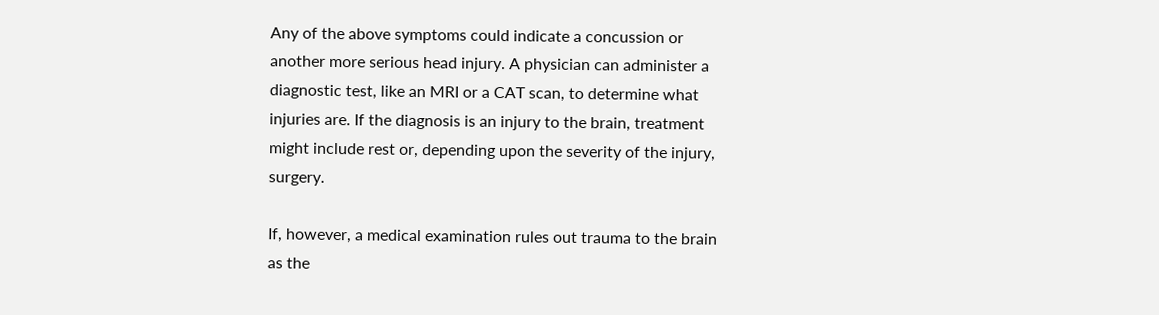Any of the above symptoms could indicate a concussion or another more serious head injury. A physician can administer a diagnostic test, like an MRI or a CAT scan, to determine what injuries are. If the diagnosis is an injury to the brain, treatment might include rest or, depending upon the severity of the injury, surgery.

If, however, a medical examination rules out trauma to the brain as the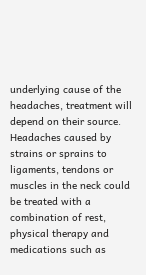underlying cause of the headaches, treatment will depend on their source. Headaches caused by strains or sprains to ligaments, tendons or muscles in the neck could be treated with a combination of rest, physical therapy and medications such as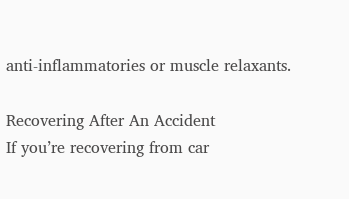anti-inflammatories or muscle relaxants.

Recovering After An Accident
If you’re recovering from car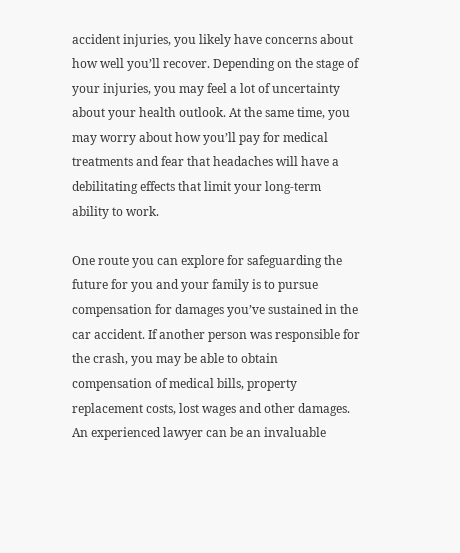accident injuries, you likely have concerns about how well you’ll recover. Depending on the stage of your injuries, you may feel a lot of uncertainty about your health outlook. At the same time, you may worry about how you’ll pay for medical treatments and fear that headaches will have a debilitating effects that limit your long-term ability to work.

One route you can explore for safeguarding the future for you and your family is to pursue compensation for damages you’ve sustained in the car accident. If another person was responsible for the crash, you may be able to obtain compensation of medical bills, property replacement costs, lost wages and other damages. An experienced lawyer can be an invaluable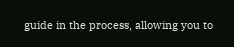guide in the process, allowing you to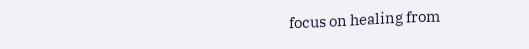focus on healing from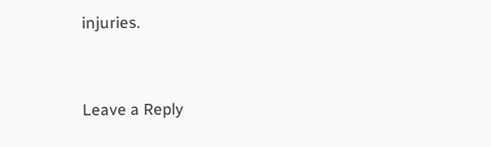injuries.


Leave a Reply